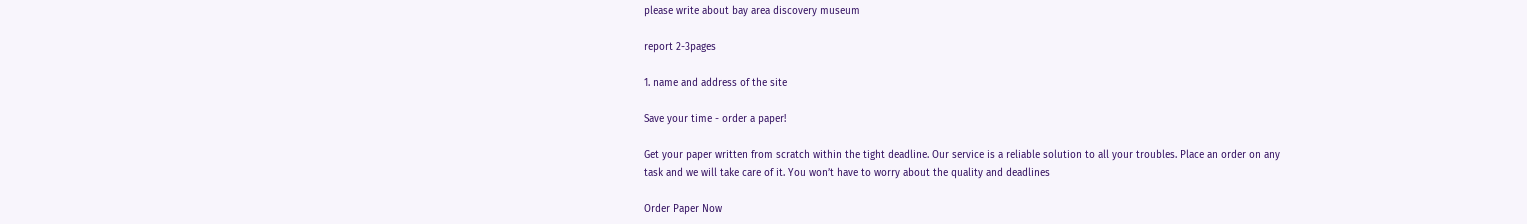please write about bay area discovery museum

report 2-3pages

1. name and address of the site

Save your time - order a paper!

Get your paper written from scratch within the tight deadline. Our service is a reliable solution to all your troubles. Place an order on any task and we will take care of it. You won’t have to worry about the quality and deadlines

Order Paper Now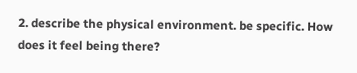2. describe the physical environment. be specific. How does it feel being there?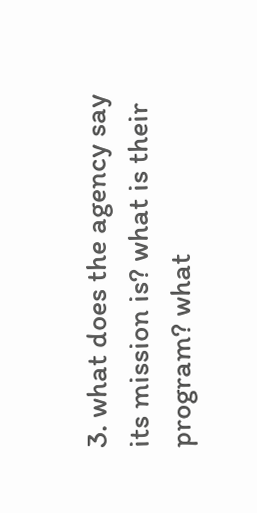3. what does the agency say its mission is? what is their program? what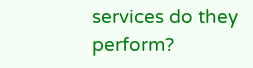services do they perform?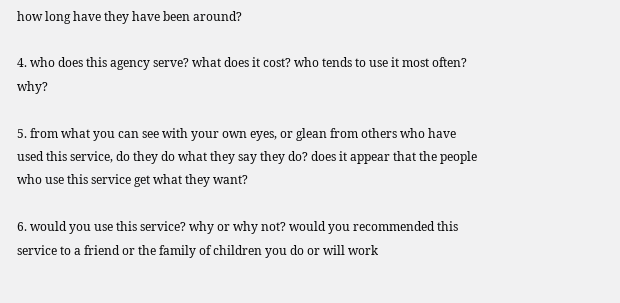how long have they have been around?

4. who does this agency serve? what does it cost? who tends to use it most often? why?

5. from what you can see with your own eyes, or glean from others who have used this service, do they do what they say they do? does it appear that the people who use this service get what they want?

6. would you use this service? why or why not? would you recommended this service to a friend or the family of children you do or will work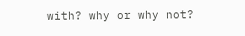with? why or why not?